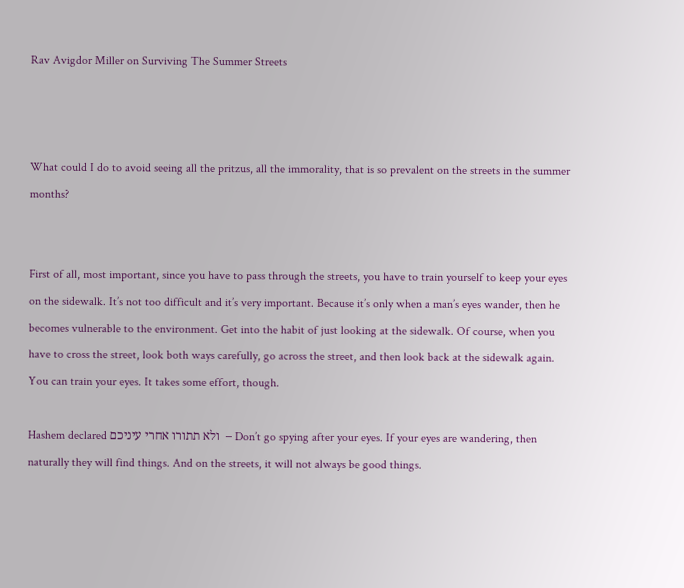Rav Avigdor Miller on Surviving The Summer Streets



What could I do to avoid seeing all the pritzus, all the immorality, that is so prevalent on the streets in the summer months?


First of all, most important, since you have to pass through the streets, you have to train yourself to keep your eyes on the sidewalk. It’s not too difficult and it’s very important. Because it’s only when a man’s eyes wander, then he becomes vulnerable to the environment. Get into the habit of just looking at the sidewalk. Of course, when you have to cross the street, look both ways carefully, go across the street, and then look back at the sidewalk again. You can train your eyes. It takes some effort, though.

Hashem declared ולא תתורו אחרי עיניכם  – Don’t go spying after your eyes. If your eyes are wandering, then naturally they will find things. And on the streets, it will not always be good things.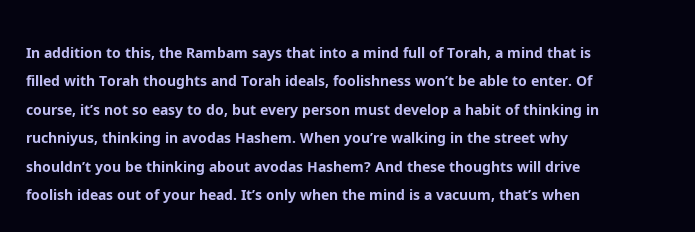In addition to this, the Rambam says that into a mind full of Torah, a mind that is filled with Torah thoughts and Torah ideals, foolishness won’t be able to enter. Of course, it’s not so easy to do, but every person must develop a habit of thinking in ruchniyus, thinking in avodas Hashem. When you’re walking in the street why shouldn’t you be thinking about avodas Hashem? And these thoughts will drive foolish ideas out of your head. It’s only when the mind is a vacuum, that’s when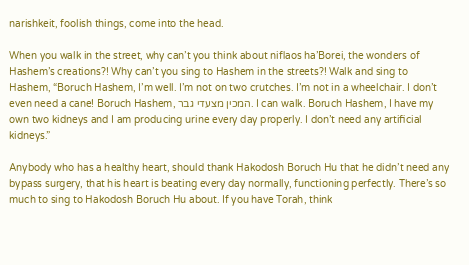narishkeit, foolish things, come into the head.

When you walk in the street, why can’t you think about niflaos ha’Borei, the wonders of Hashem’s creations?! Why can’t you sing to Hashem in the streets?! Walk and sing to Hashem, “Boruch Hashem, I’m well. I’m not on two crutches. I’m not in a wheelchair. I don’t even need a cane! Boruch Hashem, המכין מצעדי גבר. I can walk. Boruch Hashem, I have my own two kidneys and I am producing urine every day properly. I don’t need any artificial kidneys.”

Anybody who has a healthy heart, should thank Hakodosh Boruch Hu that he didn’t need any bypass surgery, that his heart is beating every day normally, functioning perfectly. There’s so much to sing to Hakodosh Boruch Hu about. If you have Torah, think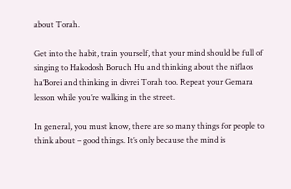about Torah.

Get into the habit, train yourself, that your mind should be full of singing to Hakodosh Boruch Hu and thinking about the niflaos ha’Borei and thinking in divrei Torah too. Repeat your Gemara lesson while you’re walking in the street.

In general, you must know, there are so many things for people to think about – good things. It’s only because the mind is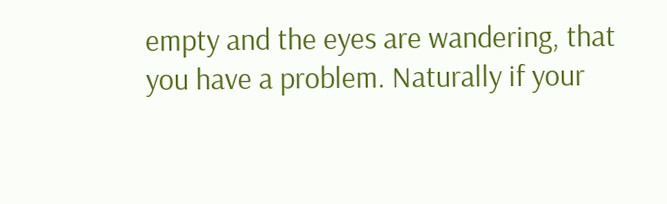empty and the eyes are wandering, that you have a problem. Naturally if your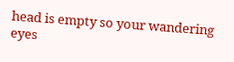head is empty so your wandering eyes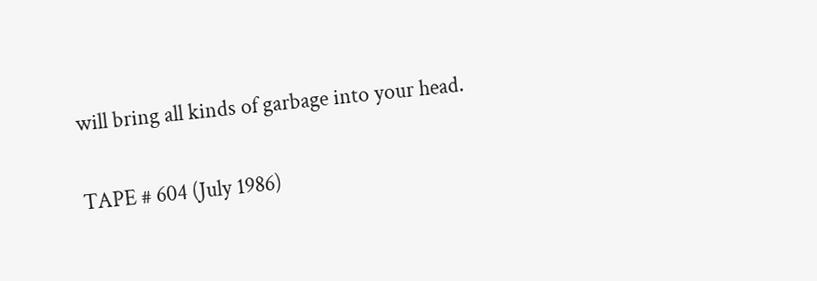will bring all kinds of garbage into your head.

TAPE # 604 (July 1986)